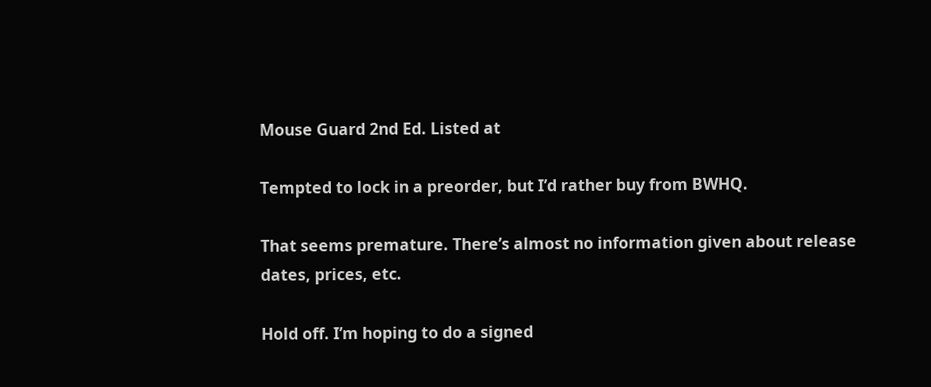Mouse Guard 2nd Ed. Listed at

Tempted to lock in a preorder, but I’d rather buy from BWHQ.

That seems premature. There’s almost no information given about release dates, prices, etc.

Hold off. I’m hoping to do a signed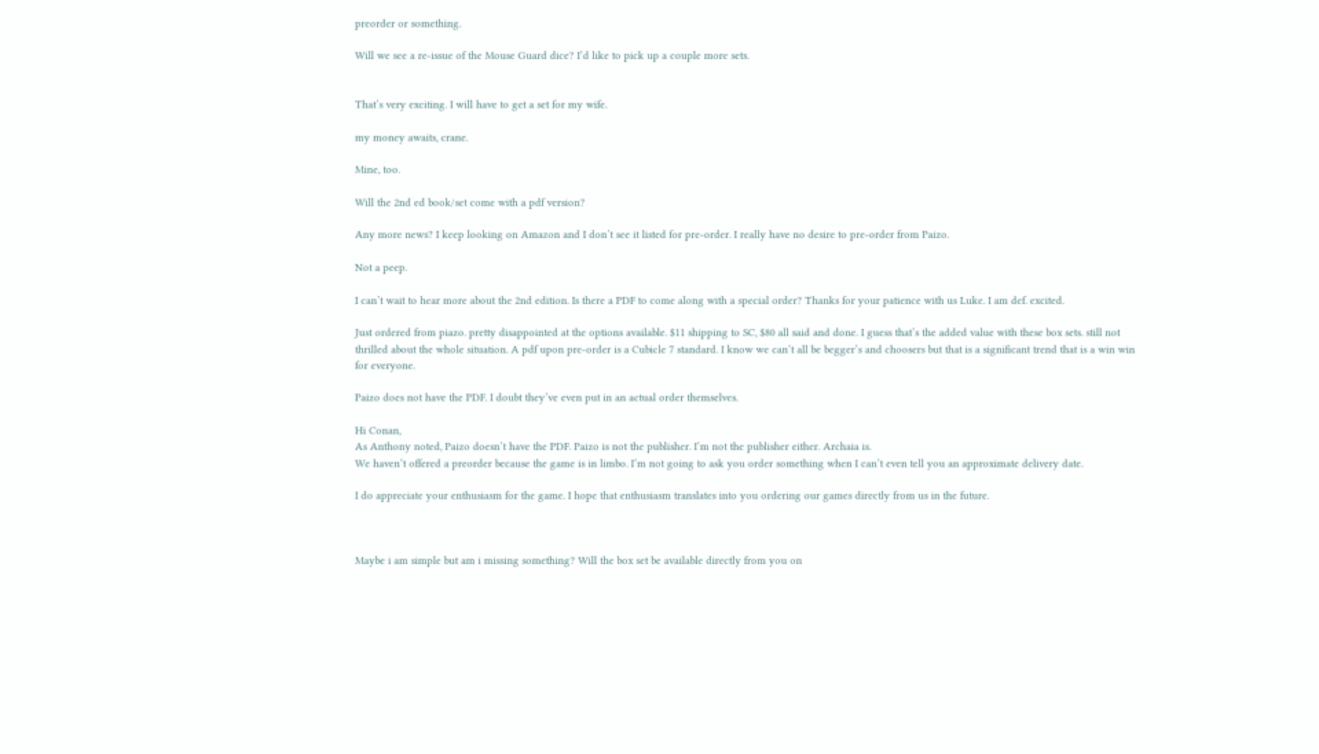preorder or something.

Will we see a re-issue of the Mouse Guard dice? I’d like to pick up a couple more sets.


That’s very exciting. I will have to get a set for my wife.

my money awaits, crane.

Mine, too.

Will the 2nd ed book/set come with a pdf version?

Any more news? I keep looking on Amazon and I don’t see it listed for pre-order. I really have no desire to pre-order from Paizo.

Not a peep.

I can’t wait to hear more about the 2nd edition. Is there a PDF to come along with a special order? Thanks for your patience with us Luke. I am def. excited.

Just ordered from piazo. pretty disappointed at the options available. $11 shipping to SC, $80 all said and done. I guess that’s the added value with these box sets. still not thrilled about the whole situation. A pdf upon pre-order is a Cubicle 7 standard. I know we can’t all be begger’s and choosers but that is a significant trend that is a win win for everyone.

Paizo does not have the PDF. I doubt they’ve even put in an actual order themselves.

Hi Conan,
As Anthony noted, Paizo doesn’t have the PDF. Paizo is not the publisher. I’m not the publisher either. Archaia is.
We haven’t offered a preorder because the game is in limbo. I’m not going to ask you order something when I can’t even tell you an approximate delivery date.

I do appreciate your enthusiasm for the game. I hope that enthusiasm translates into you ordering our games directly from us in the future.



Maybe i am simple but am i missing something? Will the box set be available directly from you on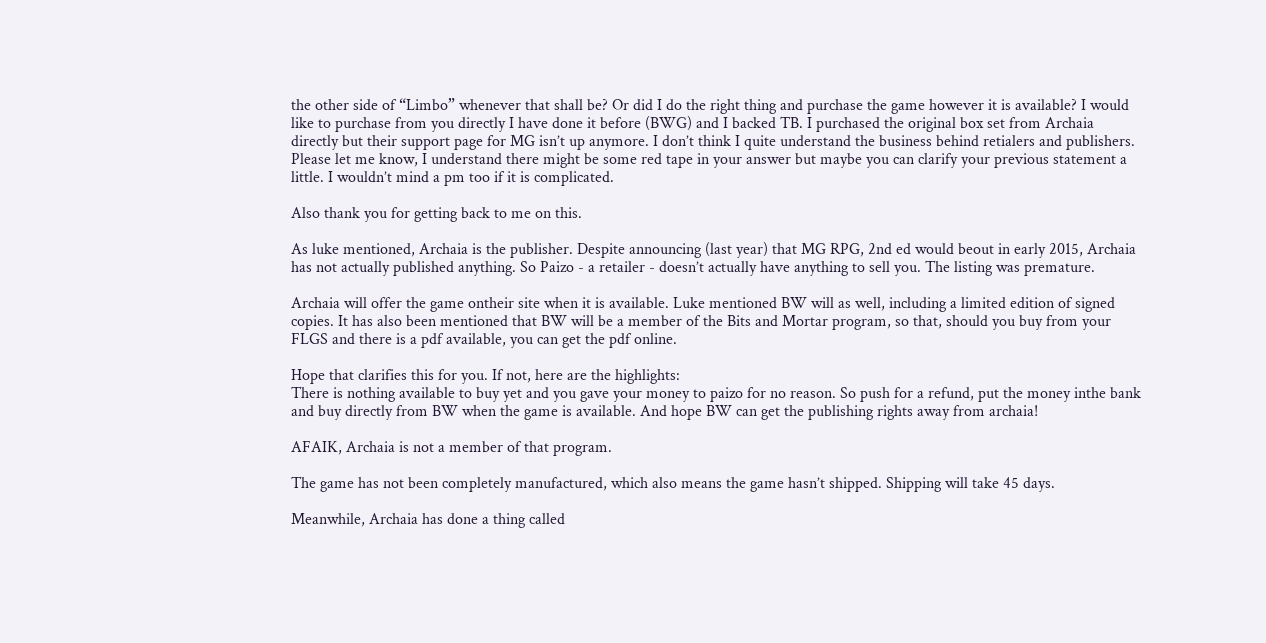the other side of “Limbo” whenever that shall be? Or did I do the right thing and purchase the game however it is available? I would like to purchase from you directly I have done it before (BWG) and I backed TB. I purchased the original box set from Archaia directly but their support page for MG isn’t up anymore. I don’t think I quite understand the business behind retialers and publishers. Please let me know, I understand there might be some red tape in your answer but maybe you can clarify your previous statement a little. I wouldn’t mind a pm too if it is complicated.

Also thank you for getting back to me on this.

As luke mentioned, Archaia is the publisher. Despite announcing (last year) that MG RPG, 2nd ed would beout in early 2015, Archaia has not actually published anything. So Paizo - a retailer - doesn’t actually have anything to sell you. The listing was premature.

Archaia will offer the game ontheir site when it is available. Luke mentioned BW will as well, including a limited edition of signed copies. It has also been mentioned that BW will be a member of the Bits and Mortar program, so that, should you buy from your FLGS and there is a pdf available, you can get the pdf online.

Hope that clarifies this for you. If not, here are the highlights:
There is nothing available to buy yet and you gave your money to paizo for no reason. So push for a refund, put the money inthe bank and buy directly from BW when the game is available. And hope BW can get the publishing rights away from archaia!

AFAIK, Archaia is not a member of that program.

The game has not been completely manufactured, which also means the game hasn’t shipped. Shipping will take 45 days.

Meanwhile, Archaia has done a thing called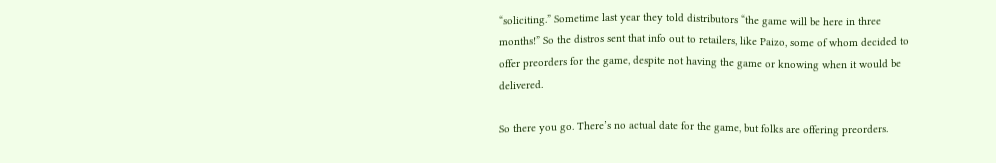“soliciting.” Sometime last year they told distributors “the game will be here in three months!” So the distros sent that info out to retailers, like Paizo, some of whom decided to offer preorders for the game, despite not having the game or knowing when it would be delivered.

So there you go. There’s no actual date for the game, but folks are offering preorders.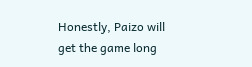Honestly, Paizo will get the game long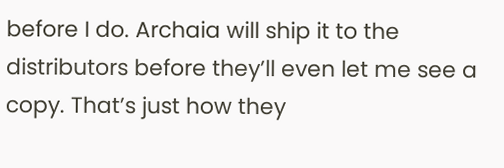before I do. Archaia will ship it to the distributors before they’ll even let me see a copy. That’s just how they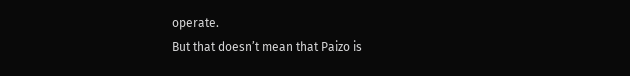operate.
But that doesn’t mean that Paizo is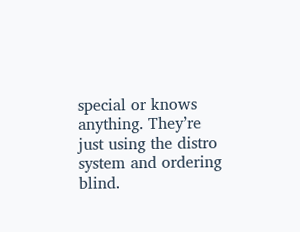special or knows anything. They’re just using the distro system and ordering blind.